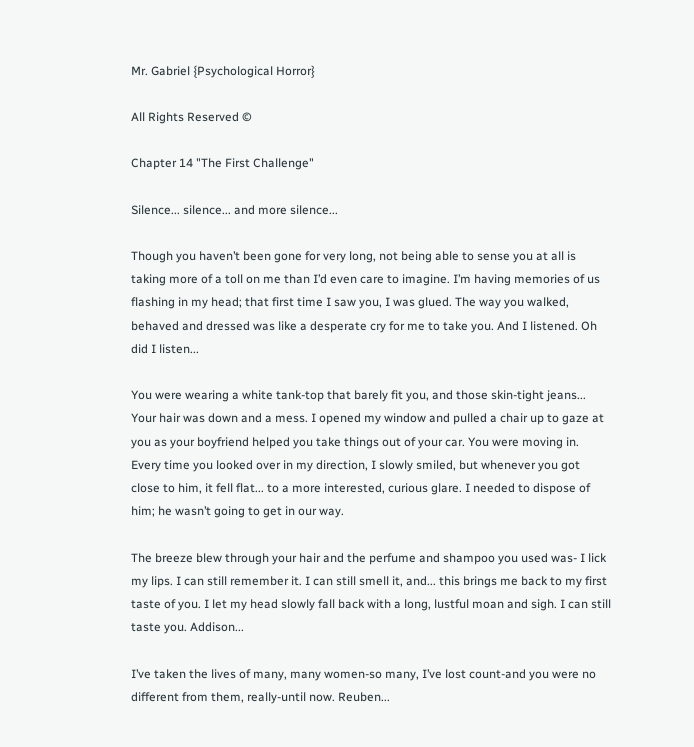Mr. Gabriel {Psychological Horror}

All Rights Reserved ©

Chapter 14 "The First Challenge"

Silence... silence... and more silence...

Though you haven’t been gone for very long, not being able to sense you at all is taking more of a toll on me than I’d even care to imagine. I’m having memories of us flashing in my head; that first time I saw you, I was glued. The way you walked, behaved and dressed was like a desperate cry for me to take you. And I listened. Oh did I listen...

You were wearing a white tank-top that barely fit you, and those skin-tight jeans... Your hair was down and a mess. I opened my window and pulled a chair up to gaze at you as your boyfriend helped you take things out of your car. You were moving in. Every time you looked over in my direction, I slowly smiled, but whenever you got close to him, it fell flat... to a more interested, curious glare. I needed to dispose of him; he wasn’t going to get in our way.

The breeze blew through your hair and the perfume and shampoo you used was- I lick my lips. I can still remember it. I can still smell it, and... this brings me back to my first taste of you. I let my head slowly fall back with a long, lustful moan and sigh. I can still taste you. Addison...

I’ve taken the lives of many, many women-so many, I’ve lost count-and you were no different from them, really-until now. Reuben...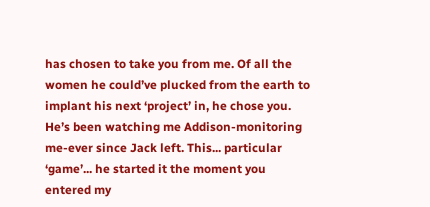has chosen to take you from me. Of all the women he could’ve plucked from the earth to implant his next ‘project’ in, he chose you. He’s been watching me Addison-monitoring me-ever since Jack left. This... particular ‘game’... he started it the moment you entered my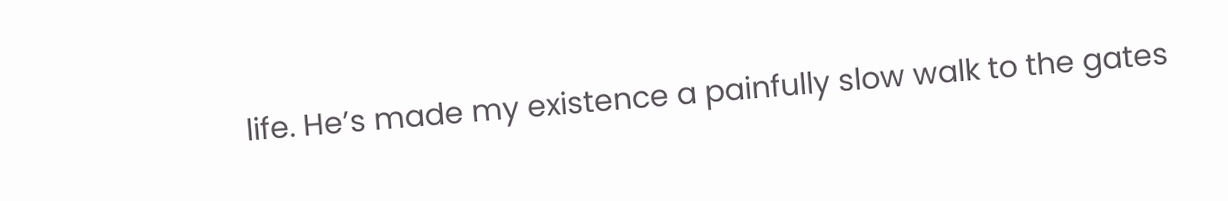life. He’s made my existence a painfully slow walk to the gates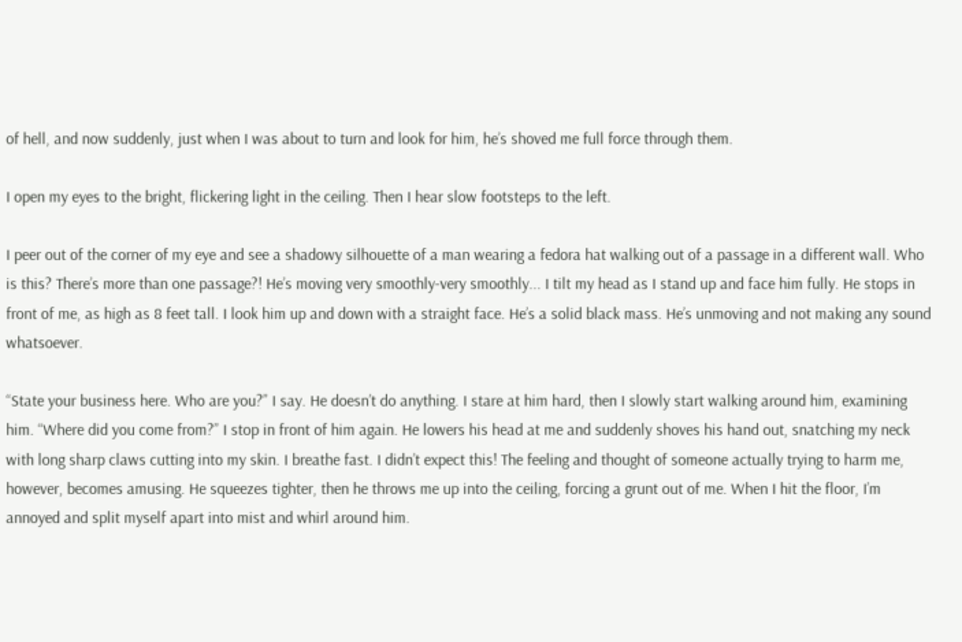of hell, and now suddenly, just when I was about to turn and look for him, he’s shoved me full force through them.

I open my eyes to the bright, flickering light in the ceiling. Then I hear slow footsteps to the left.

I peer out of the corner of my eye and see a shadowy silhouette of a man wearing a fedora hat walking out of a passage in a different wall. Who is this? There’s more than one passage?! He’s moving very smoothly-very smoothly... I tilt my head as I stand up and face him fully. He stops in front of me, as high as 8 feet tall. I look him up and down with a straight face. He’s a solid black mass. He’s unmoving and not making any sound whatsoever.

“State your business here. Who are you?” I say. He doesn’t do anything. I stare at him hard, then I slowly start walking around him, examining him. “Where did you come from?” I stop in front of him again. He lowers his head at me and suddenly shoves his hand out, snatching my neck with long sharp claws cutting into my skin. I breathe fast. I didn’t expect this! The feeling and thought of someone actually trying to harm me, however, becomes amusing. He squeezes tighter, then he throws me up into the ceiling, forcing a grunt out of me. When I hit the floor, I’m annoyed and split myself apart into mist and whirl around him.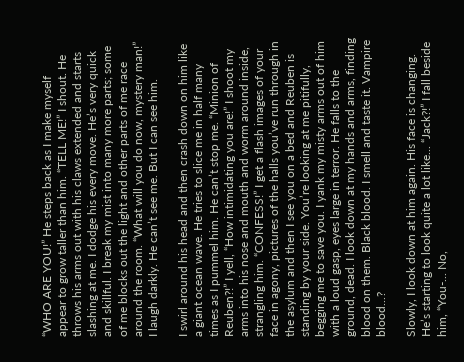“WHO ARE YOU!” He steps back as I make myself appear to grow taller than him. “TELL ME!” I shout. He throws his arms out with his claws extended and starts slashing at me. I dodge his every move. He’s very quick and skillful. I break my mist into many more parts; some of me blocks out the light and other parts of me race around the room. “What will you do now, mystery man!” I laugh darkly. He can’t see me. But I can see him.

I swirl around his head and then crash down on him like a giant ocean wave. He tries to slice me in half many times as I pummel him. He can’t stop me. “Minion of Reuben?!” I yell, “How intimidating you are!” I shoot my arms into his nose and mouth and worm around inside, strangling him. “CONFESS!” I get a flash images of your face in agony, pictures of the halls you’ve run through in the asylum and then I see you on a bed and Reuben is standing by your side. You’re looking at me pitifully, begging me to save you. I yank my misty arms out of him with a loud gasp, eyes large in terror. He falls to the ground, dead. I look down at my hands and arms, finding blood on them. Black blood. I smell and taste it. Vampire blood...?

Slowly, I look down at him again. His face is changing. He’s starting to look quite a lot like... “Jack?!” I fall beside him, “You-... No,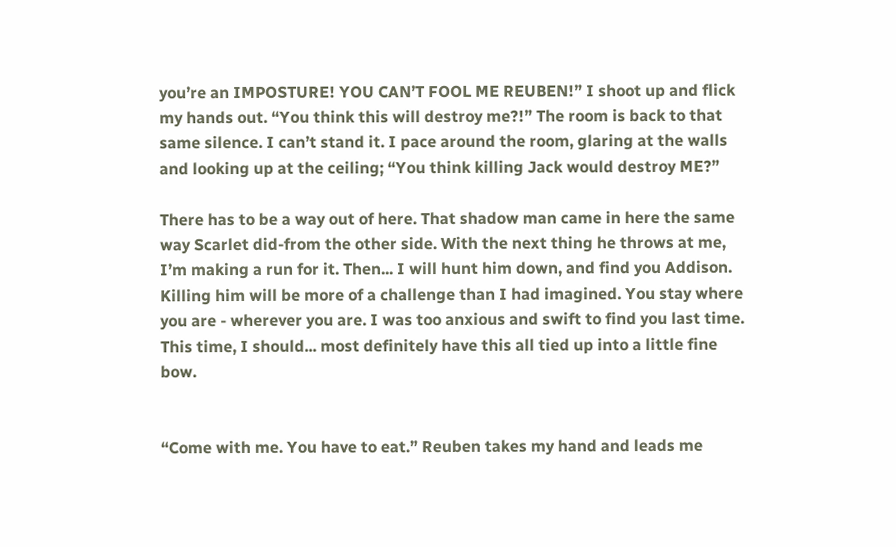you’re an IMPOSTURE! YOU CAN’T FOOL ME REUBEN!” I shoot up and flick my hands out. “You think this will destroy me?!” The room is back to that same silence. I can’t stand it. I pace around the room, glaring at the walls and looking up at the ceiling; “You think killing Jack would destroy ME?”

There has to be a way out of here. That shadow man came in here the same way Scarlet did-from the other side. With the next thing he throws at me, I’m making a run for it. Then... I will hunt him down, and find you Addison. Killing him will be more of a challenge than I had imagined. You stay where you are - wherever you are. I was too anxious and swift to find you last time. This time, I should... most definitely have this all tied up into a little fine bow.


“Come with me. You have to eat.” Reuben takes my hand and leads me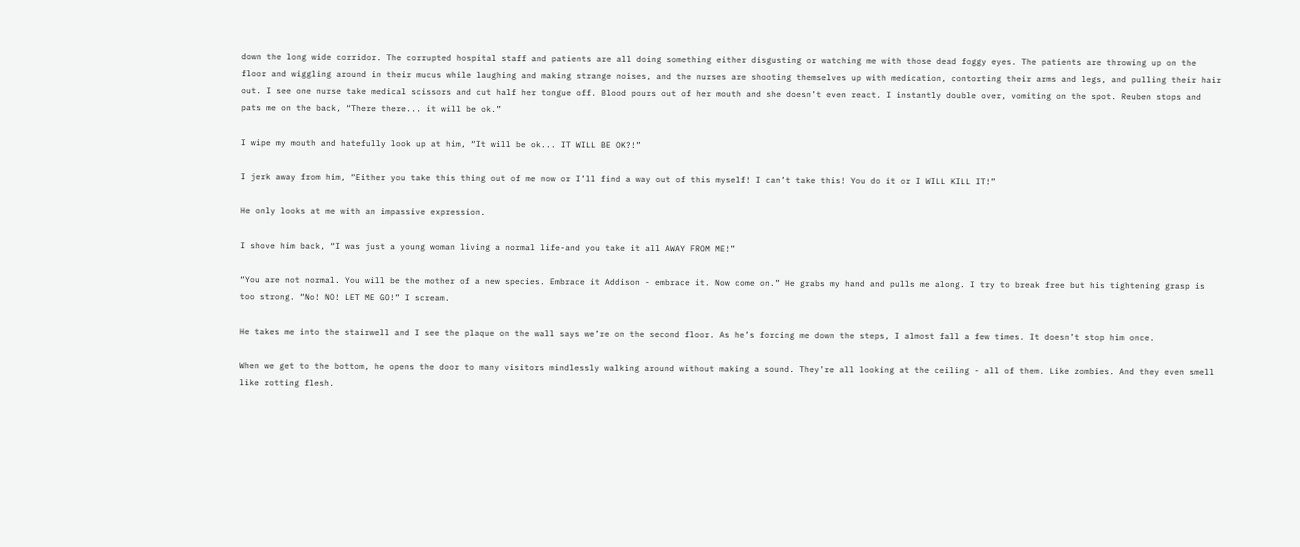down the long wide corridor. The corrupted hospital staff and patients are all doing something either disgusting or watching me with those dead foggy eyes. The patients are throwing up on the floor and wiggling around in their mucus while laughing and making strange noises, and the nurses are shooting themselves up with medication, contorting their arms and legs, and pulling their hair out. I see one nurse take medical scissors and cut half her tongue off. Blood pours out of her mouth and she doesn’t even react. I instantly double over, vomiting on the spot. Reuben stops and pats me on the back, “There there... it will be ok.”

I wipe my mouth and hatefully look up at him, “It will be ok... IT WILL BE OK?!”

I jerk away from him, “Either you take this thing out of me now or I’ll find a way out of this myself! I can’t take this! You do it or I WILL KILL IT!”

He only looks at me with an impassive expression.

I shove him back, “I was just a young woman living a normal life-and you take it all AWAY FROM ME!”

“You are not normal. You will be the mother of a new species. Embrace it Addison - embrace it. Now come on.” He grabs my hand and pulls me along. I try to break free but his tightening grasp is too strong. “No! NO! LET ME GO!” I scream.

He takes me into the stairwell and I see the plaque on the wall says we’re on the second floor. As he’s forcing me down the steps, I almost fall a few times. It doesn’t stop him once.

When we get to the bottom, he opens the door to many visitors mindlessly walking around without making a sound. They’re all looking at the ceiling - all of them. Like zombies. And they even smell like rotting flesh.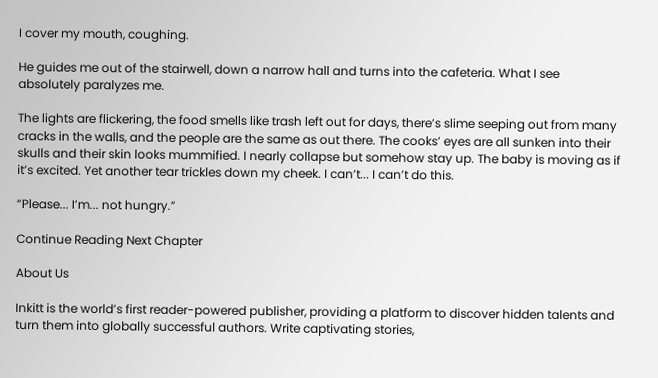I cover my mouth, coughing.

He guides me out of the stairwell, down a narrow hall and turns into the cafeteria. What I see absolutely paralyzes me.

The lights are flickering, the food smells like trash left out for days, there’s slime seeping out from many cracks in the walls, and the people are the same as out there. The cooks’ eyes are all sunken into their skulls and their skin looks mummified. I nearly collapse but somehow stay up. The baby is moving as if it’s excited. Yet another tear trickles down my cheek. I can’t... I can’t do this.

“Please... I’m... not hungry.”

Continue Reading Next Chapter

About Us

Inkitt is the world’s first reader-powered publisher, providing a platform to discover hidden talents and turn them into globally successful authors. Write captivating stories,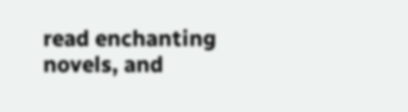read enchanting novels, and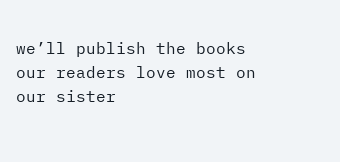we’ll publish the books our readers love most on our sister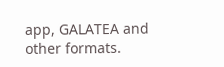app, GALATEA and other formats.